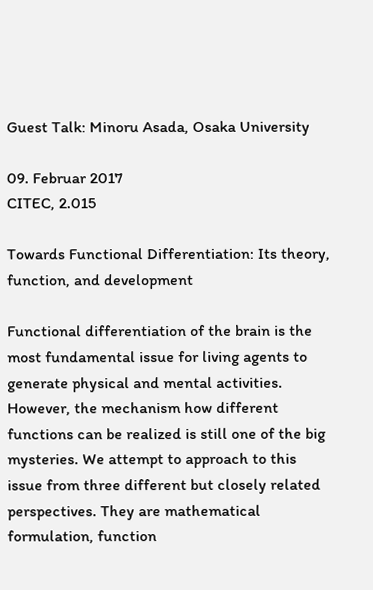Guest Talk: Minoru Asada, Osaka University

09. Februar 2017
CITEC, 2.015

Towards Functional Differentiation: Its theory, function, and development

Functional differentiation of the brain is the most fundamental issue for living agents to generate physical and mental activities. However, the mechanism how different functions can be realized is still one of the big mysteries. We attempt to approach to this issue from three different but closely related perspectives. They are mathematical formulation, function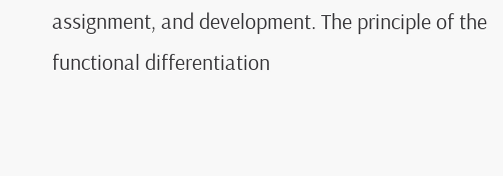assignment, and development. The principle of the functional differentiation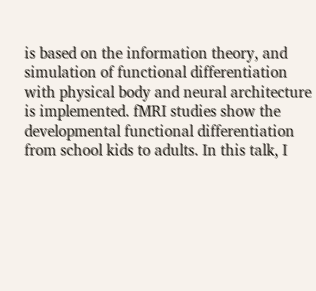is based on the information theory, and simulation of functional differentiation with physical body and neural architecture is implemented. fMRI studies show the developmental functional differentiation from school kids to adults. In this talk, I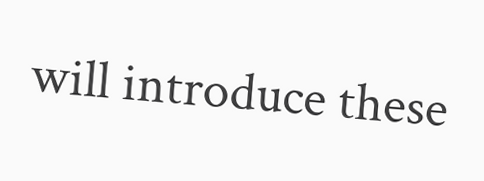will introduce these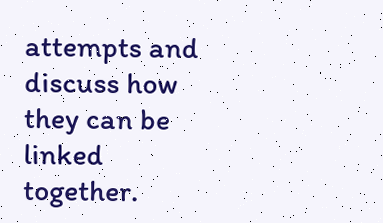attempts and discuss how they can be linked together.